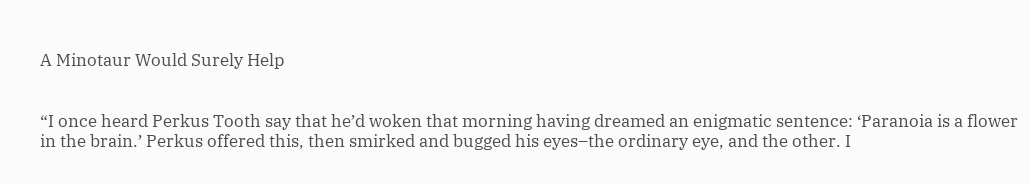A Minotaur Would Surely Help


“I once heard Perkus Tooth say that he’d woken that morning having dreamed an enigmatic sentence: ‘Paranoia is a flower in the brain.’ Perkus offered this, then smirked and bugged his eyes–the ordinary eye, and the other. I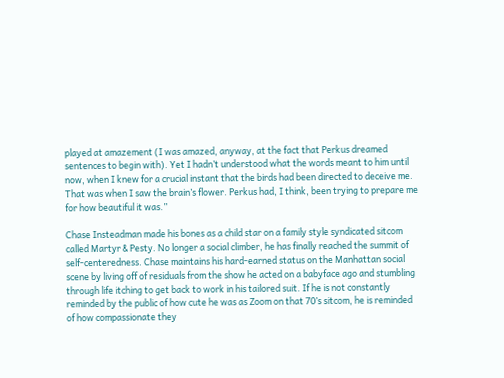played at amazement (I was amazed, anyway, at the fact that Perkus dreamed sentences to begin with). Yet I hadn’t understood what the words meant to him until now, when I knew for a crucial instant that the birds had been directed to deceive me. That was when I saw the brain’s flower. Perkus had, I think, been trying to prepare me for how beautiful it was.”

Chase Insteadman made his bones as a child star on a family style syndicated sitcom called Martyr & Pesty. No longer a social climber, he has finally reached the summit of self-centeredness. Chase maintains his hard-earned status on the Manhattan social scene by living off of residuals from the show he acted on a babyface ago and stumbling through life itching to get back to work in his tailored suit. If he is not constantly reminded by the public of how cute he was as Zoom on that 70’s sitcom, he is reminded of how compassionate they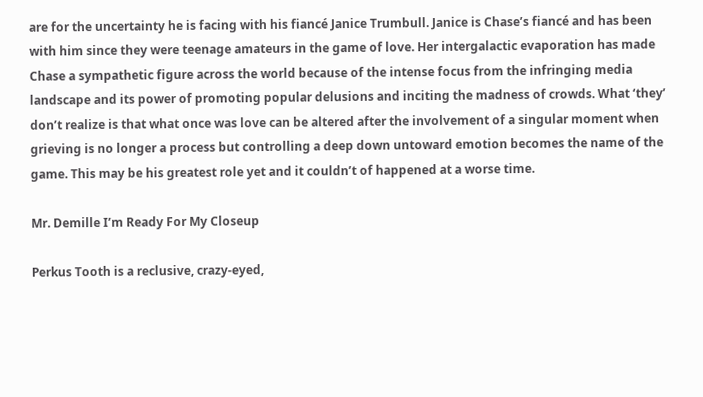are for the uncertainty he is facing with his fiancé Janice Trumbull. Janice is Chase’s fiancé and has been with him since they were teenage amateurs in the game of love. Her intergalactic evaporation has made Chase a sympathetic figure across the world because of the intense focus from the infringing media landscape and its power of promoting popular delusions and inciting the madness of crowds. What ‘they’ don’t realize is that what once was love can be altered after the involvement of a singular moment when grieving is no longer a process but controlling a deep down untoward emotion becomes the name of the game. This may be his greatest role yet and it couldn’t of happened at a worse time.

Mr. Demille I’m Ready For My Closeup

Perkus Tooth is a reclusive, crazy-eyed,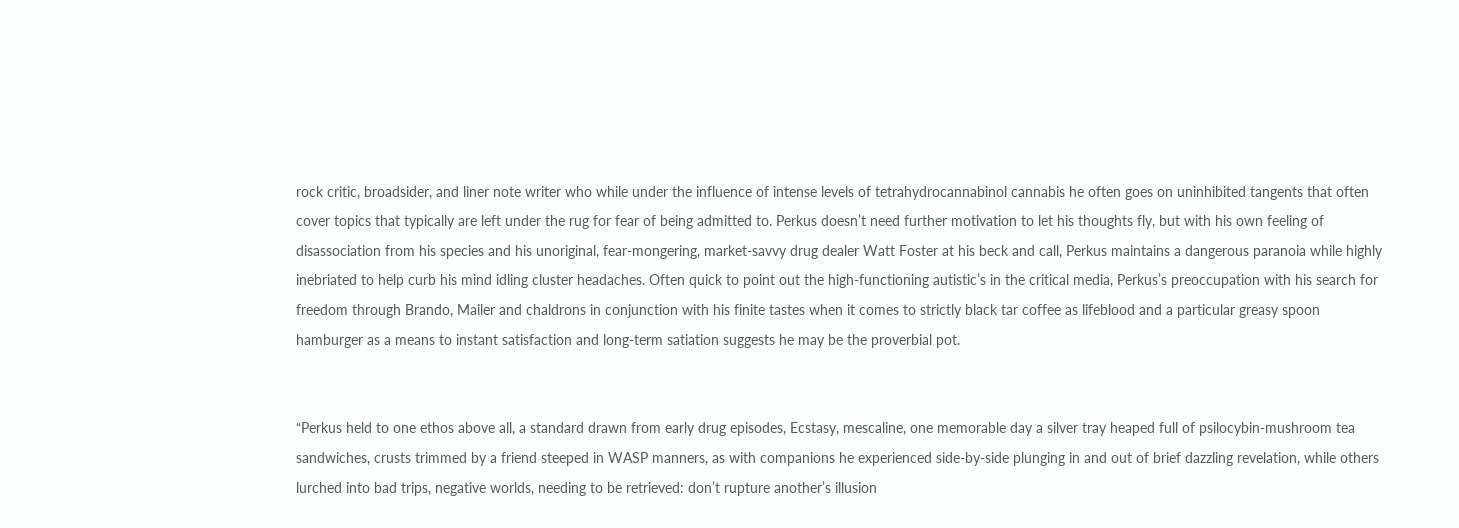rock critic, broadsider, and liner note writer who while under the influence of intense levels of tetrahydrocannabinol cannabis he often goes on uninhibited tangents that often cover topics that typically are left under the rug for fear of being admitted to. Perkus doesn’t need further motivation to let his thoughts fly, but with his own feeling of disassociation from his species and his unoriginal, fear-mongering, market-savvy drug dealer Watt Foster at his beck and call, Perkus maintains a dangerous paranoia while highly inebriated to help curb his mind idling cluster headaches. Often quick to point out the high-functioning autistic’s in the critical media, Perkus’s preoccupation with his search for freedom through Brando, Mailer and chaldrons in conjunction with his finite tastes when it comes to strictly black tar coffee as lifeblood and a particular greasy spoon hamburger as a means to instant satisfaction and long-term satiation suggests he may be the proverbial pot.


“Perkus held to one ethos above all, a standard drawn from early drug episodes, Ecstasy, mescaline, one memorable day a silver tray heaped full of psilocybin-mushroom tea sandwiches, crusts trimmed by a friend steeped in WASP manners, as with companions he experienced side-by-side plunging in and out of brief dazzling revelation, while others lurched into bad trips, negative worlds, needing to be retrieved: don’t rupture another’s illusion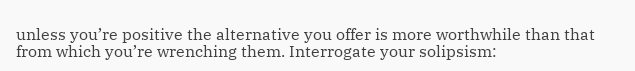unless you’re positive the alternative you offer is more worthwhile than that from which you’re wrenching them. Interrogate your solipsism: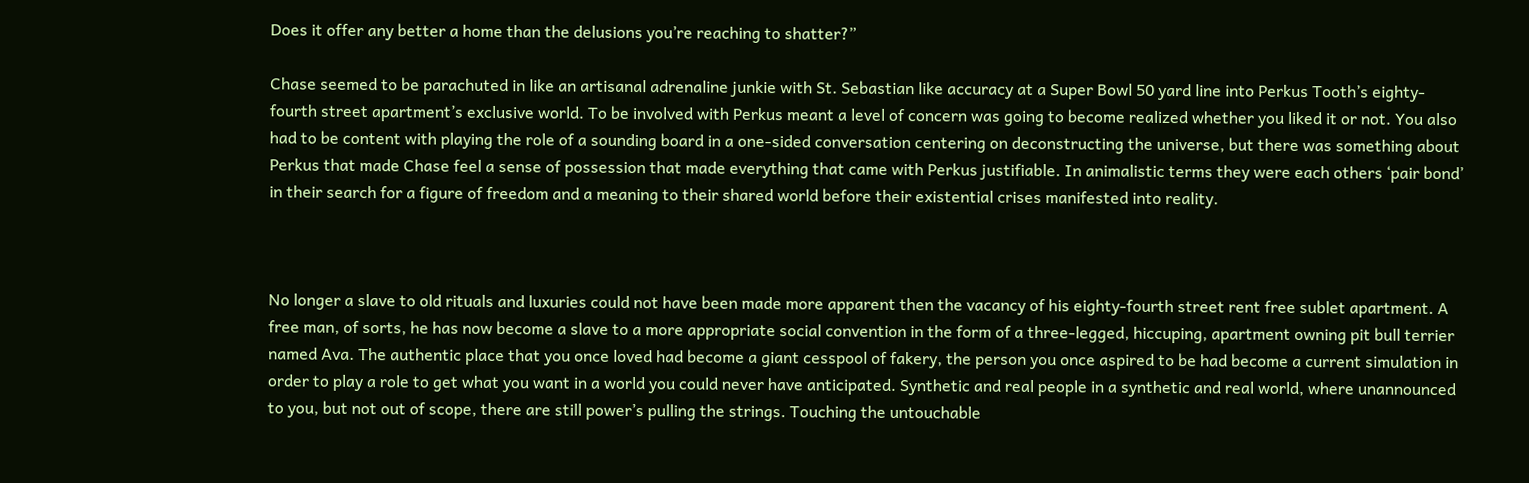Does it offer any better a home than the delusions you’re reaching to shatter?”

Chase seemed to be parachuted in like an artisanal adrenaline junkie with St. Sebastian like accuracy at a Super Bowl 50 yard line into Perkus Tooth’s eighty-fourth street apartment’s exclusive world. To be involved with Perkus meant a level of concern was going to become realized whether you liked it or not. You also had to be content with playing the role of a sounding board in a one-sided conversation centering on deconstructing the universe, but there was something about Perkus that made Chase feel a sense of possession that made everything that came with Perkus justifiable. In animalistic terms they were each others ‘pair bond’ in their search for a figure of freedom and a meaning to their shared world before their existential crises manifested into reality.



No longer a slave to old rituals and luxuries could not have been made more apparent then the vacancy of his eighty-fourth street rent free sublet apartment. A free man, of sorts, he has now become a slave to a more appropriate social convention in the form of a three-legged, hiccuping, apartment owning pit bull terrier named Ava. The authentic place that you once loved had become a giant cesspool of fakery, the person you once aspired to be had become a current simulation in order to play a role to get what you want in a world you could never have anticipated. Synthetic and real people in a synthetic and real world, where unannounced to you, but not out of scope, there are still power’s pulling the strings. Touching the untouchable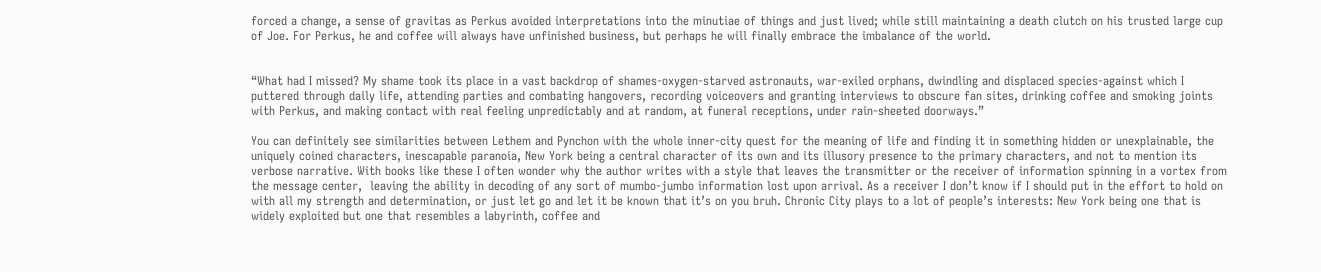forced a change, a sense of gravitas as Perkus avoided interpretations into the minutiae of things and just lived; while still maintaining a death clutch on his trusted large cup of Joe. For Perkus, he and coffee will always have unfinished business, but perhaps he will finally embrace the imbalance of the world.


“What had I missed? My shame took its place in a vast backdrop of shames-oxygen-starved astronauts, war-exiled orphans, dwindling and displaced species-against which I puttered through daily life, attending parties and combating hangovers, recording voiceovers and granting interviews to obscure fan sites, drinking coffee and smoking joints with Perkus, and making contact with real feeling unpredictably and at random, at funeral receptions, under rain-sheeted doorways.”

You can definitely see similarities between Lethem and Pynchon with the whole inner-city quest for the meaning of life and finding it in something hidden or unexplainable, the uniquely coined characters, inescapable paranoia, New York being a central character of its own and its illusory presence to the primary characters, and not to mention its verbose narrative. With books like these I often wonder why the author writes with a style that leaves the transmitter or the receiver of information spinning in a vortex from the message center,  leaving the ability in decoding of any sort of mumbo-jumbo information lost upon arrival. As a receiver I don’t know if I should put in the effort to hold on with all my strength and determination, or just let go and let it be known that it’s on you bruh. Chronic City plays to a lot of people’s interests: New York being one that is widely exploited but one that resembles a labyrinth, coffee and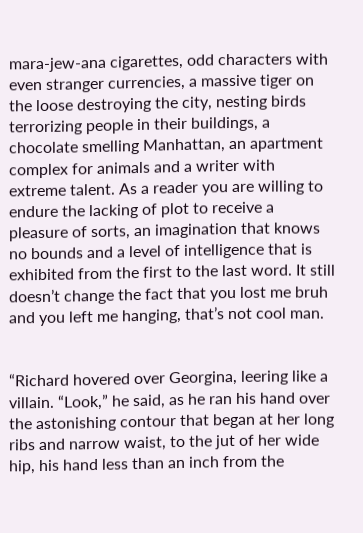mara-jew-ana cigarettes, odd characters with even stranger currencies, a massive tiger on the loose destroying the city, nesting birds terrorizing people in their buildings, a chocolate smelling Manhattan, an apartment complex for animals and a writer with extreme talent. As a reader you are willing to endure the lacking of plot to receive a pleasure of sorts, an imagination that knows no bounds and a level of intelligence that is exhibited from the first to the last word. It still doesn’t change the fact that you lost me bruh and you left me hanging, that’s not cool man.


“Richard hovered over Georgina, leering like a villain. “Look,” he said, as he ran his hand over the astonishing contour that began at her long ribs and narrow waist, to the jut of her wide hip, his hand less than an inch from the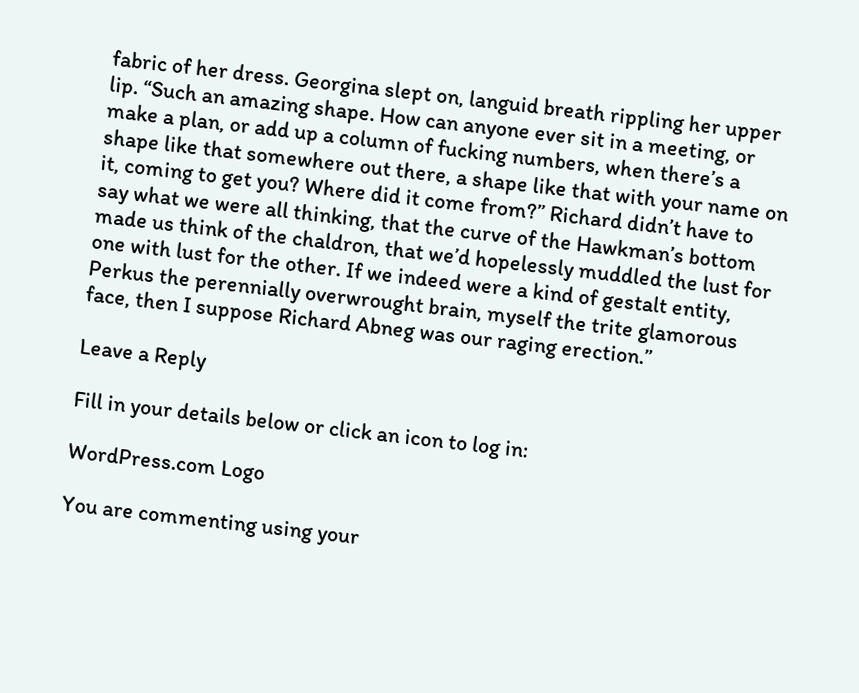fabric of her dress. Georgina slept on, languid breath rippling her upper lip. “Such an amazing shape. How can anyone ever sit in a meeting, or make a plan, or add up a column of fucking numbers, when there’s a shape like that somewhere out there, a shape like that with your name on it, coming to get you? Where did it come from?” Richard didn’t have to say what we were all thinking, that the curve of the Hawkman’s bottom made us think of the chaldron, that we’d hopelessly muddled the lust for one with lust for the other. If we indeed were a kind of gestalt entity, Perkus the perennially overwrought brain, myself the trite glamorous face, then I suppose Richard Abneg was our raging erection.”

Leave a Reply

Fill in your details below or click an icon to log in:

WordPress.com Logo

You are commenting using your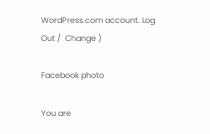WordPress.com account. Log Out /  Change )

Facebook photo

You are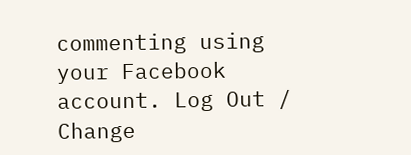commenting using your Facebook account. Log Out /  Change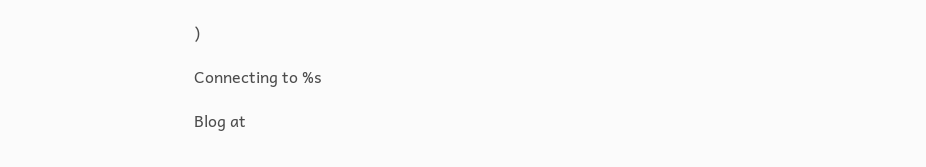)

Connecting to %s

Blog at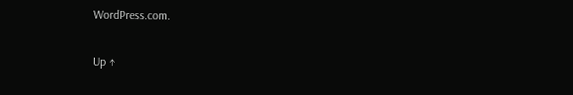WordPress.com.

Up ↑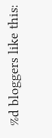%d bloggers like this: